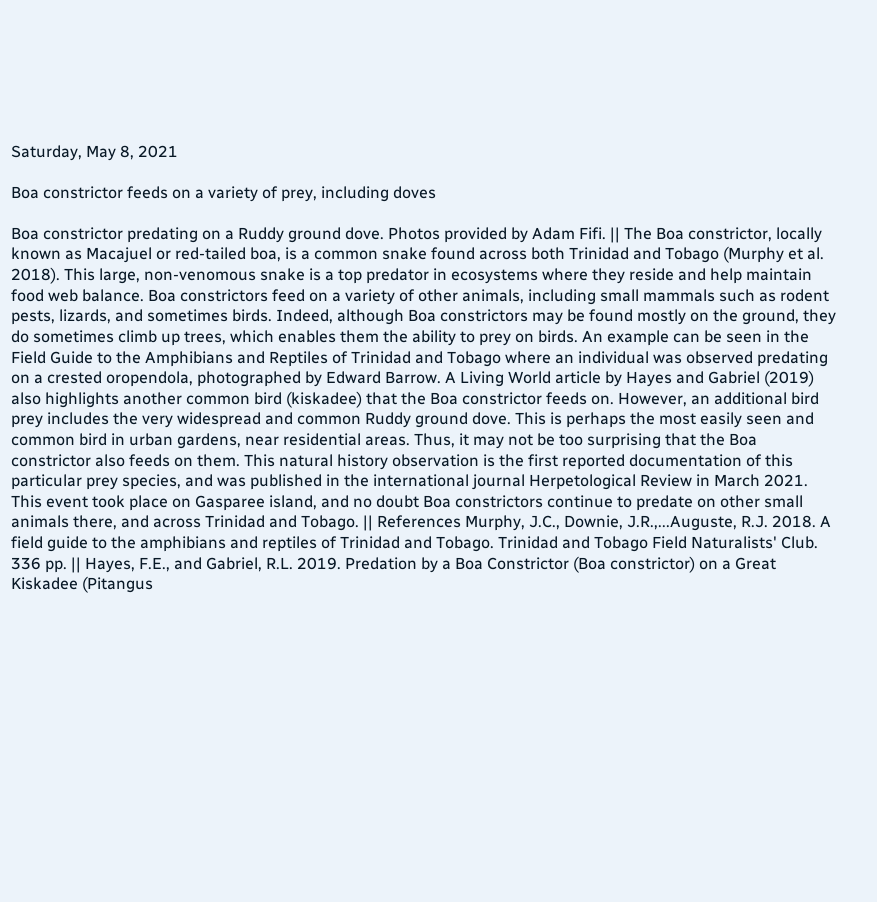Saturday, May 8, 2021

Boa constrictor feeds on a variety of prey, including doves

Boa constrictor predating on a Ruddy ground dove. Photos provided by Adam Fifi. || The Boa constrictor, locally known as Macajuel or red-tailed boa, is a common snake found across both Trinidad and Tobago (Murphy et al. 2018). This large, non-venomous snake is a top predator in ecosystems where they reside and help maintain food web balance. Boa constrictors feed on a variety of other animals, including small mammals such as rodent pests, lizards, and sometimes birds. Indeed, although Boa constrictors may be found mostly on the ground, they do sometimes climb up trees, which enables them the ability to prey on birds. An example can be seen in the Field Guide to the Amphibians and Reptiles of Trinidad and Tobago where an individual was observed predating on a crested oropendola, photographed by Edward Barrow. A Living World article by Hayes and Gabriel (2019) also highlights another common bird (kiskadee) that the Boa constrictor feeds on. However, an additional bird prey includes the very widespread and common Ruddy ground dove. This is perhaps the most easily seen and common bird in urban gardens, near residential areas. Thus, it may not be too surprising that the Boa constrictor also feeds on them. This natural history observation is the first reported documentation of this particular prey species, and was published in the international journal Herpetological Review in March 2021. This event took place on Gasparee island, and no doubt Boa constrictors continue to predate on other small animals there, and across Trinidad and Tobago. || References Murphy, J.C., Downie, J.R.,...Auguste, R.J. 2018. A field guide to the amphibians and reptiles of Trinidad and Tobago. Trinidad and Tobago Field Naturalists' Club. 336 pp. || Hayes, F.E., and Gabriel, R.L. 2019. Predation by a Boa Constrictor (Boa constrictor) on a Great Kiskadee (Pitangus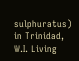sulphuratus) in Trinidad, W.I. Living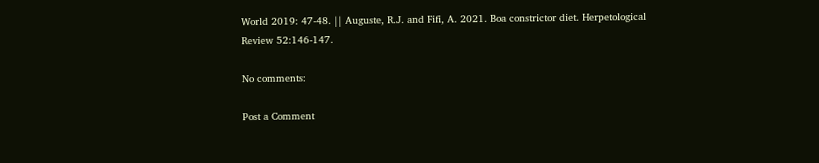World 2019: 47-48. || Auguste, R.J. and Fifi, A. 2021. Boa constrictor diet. Herpetological Review 52:146-147.

No comments:

Post a Comment